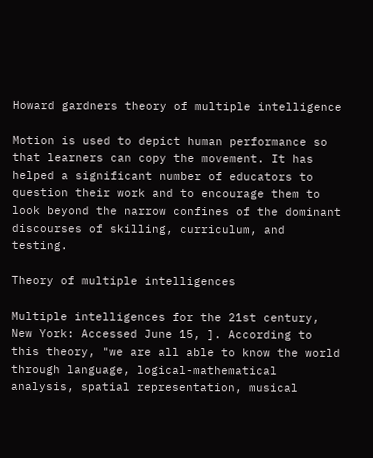Howard gardners theory of multiple intelligence

Motion is used to depict human performance so that learners can copy the movement. It has helped a significant number of educators to question their work and to encourage them to look beyond the narrow confines of the dominant discourses of skilling, curriculum, and testing.

Theory of multiple intelligences

Multiple intelligences for the 21st century, New York: Accessed June 15, ]. According to this theory, "we are all able to know the world through language, logical-mathematical analysis, spatial representation, musical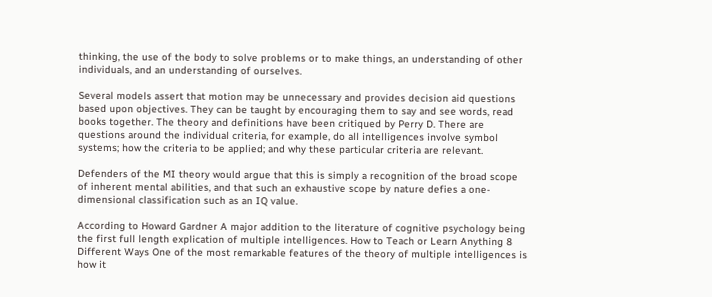thinking, the use of the body to solve problems or to make things, an understanding of other individuals, and an understanding of ourselves.

Several models assert that motion may be unnecessary and provides decision aid questions based upon objectives. They can be taught by encouraging them to say and see words, read books together. The theory and definitions have been critiqued by Perry D. There are questions around the individual criteria, for example, do all intelligences involve symbol systems; how the criteria to be applied; and why these particular criteria are relevant.

Defenders of the MI theory would argue that this is simply a recognition of the broad scope of inherent mental abilities, and that such an exhaustive scope by nature defies a one-dimensional classification such as an IQ value.

According to Howard Gardner A major addition to the literature of cognitive psychology being the first full length explication of multiple intelligences. How to Teach or Learn Anything 8 Different Ways One of the most remarkable features of the theory of multiple intelligences is how it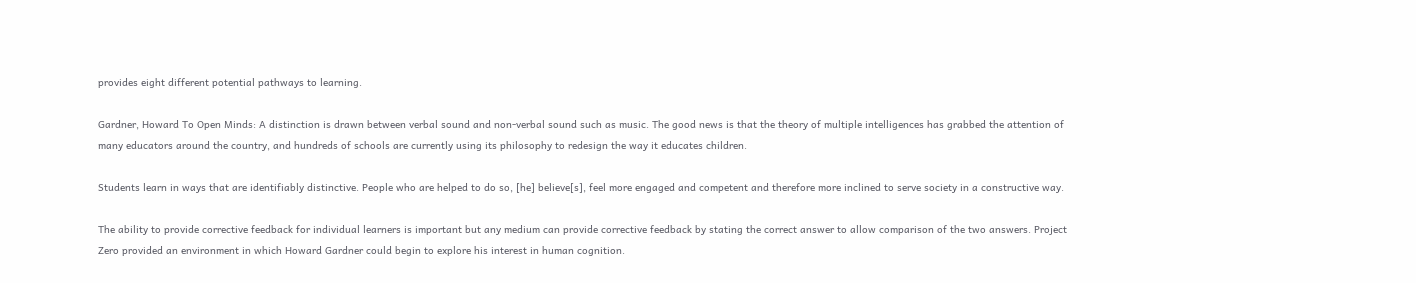provides eight different potential pathways to learning.

Gardner, Howard To Open Minds: A distinction is drawn between verbal sound and non-verbal sound such as music. The good news is that the theory of multiple intelligences has grabbed the attention of many educators around the country, and hundreds of schools are currently using its philosophy to redesign the way it educates children.

Students learn in ways that are identifiably distinctive. People who are helped to do so, [he] believe[s], feel more engaged and competent and therefore more inclined to serve society in a constructive way.

The ability to provide corrective feedback for individual learners is important but any medium can provide corrective feedback by stating the correct answer to allow comparison of the two answers. Project Zero provided an environment in which Howard Gardner could begin to explore his interest in human cognition.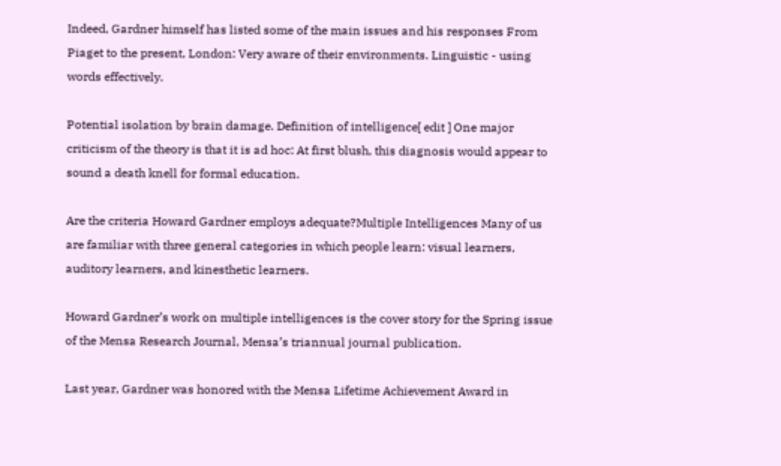Indeed, Gardner himself has listed some of the main issues and his responses From Piaget to the present, London: Very aware of their environments. Linguistic - using words effectively.

Potential isolation by brain damage. Definition of intelligence[ edit ] One major criticism of the theory is that it is ad hoc: At first blush, this diagnosis would appear to sound a death knell for formal education.

Are the criteria Howard Gardner employs adequate?Multiple Intelligences Many of us are familiar with three general categories in which people learn: visual learners, auditory learners, and kinesthetic learners.

Howard Gardner’s work on multiple intelligences is the cover story for the Spring issue of the Mensa Research Journal, Mensa’s triannual journal publication.

Last year, Gardner was honored with the Mensa Lifetime Achievement Award in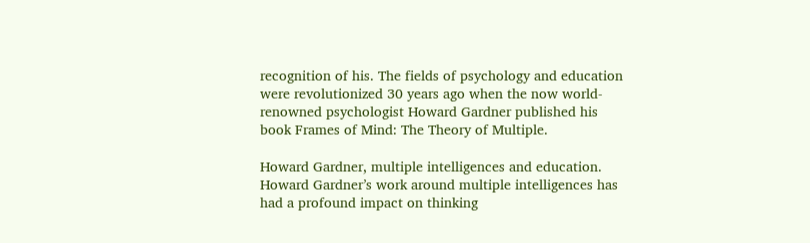recognition of his. The fields of psychology and education were revolutionized 30 years ago when the now world-renowned psychologist Howard Gardner published his book Frames of Mind: The Theory of Multiple.

Howard Gardner, multiple intelligences and education. Howard Gardner’s work around multiple intelligences has had a profound impact on thinking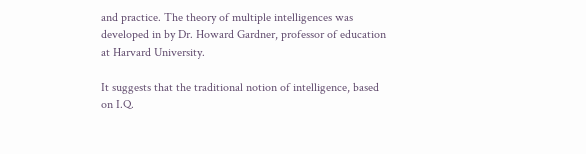and practice. The theory of multiple intelligences was developed in by Dr. Howard Gardner, professor of education at Harvard University.

It suggests that the traditional notion of intelligence, based on I.Q.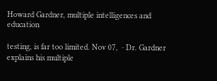Howard Gardner, multiple intelligences and education

testing, is far too limited. Nov 07,  · Dr. Gardner explains his multiple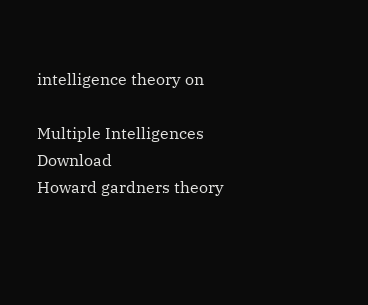intelligence theory on

Multiple Intelligences Download
Howard gardners theory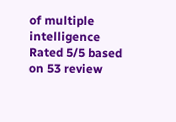of multiple intelligence
Rated 5/5 based on 53 review